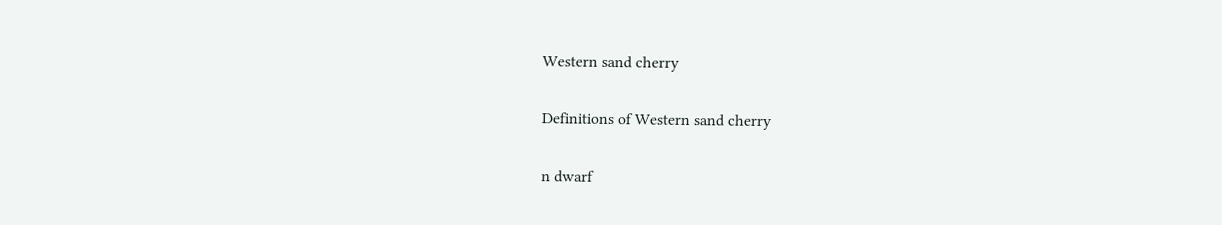Western sand cherry

Definitions of Western sand cherry

n dwarf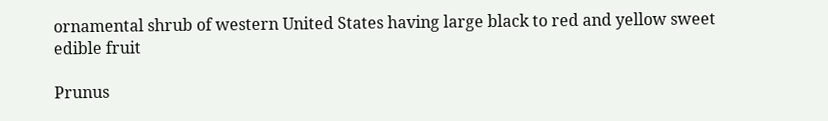ornamental shrub of western United States having large black to red and yellow sweet edible fruit

Prunus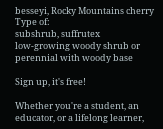besseyi, Rocky Mountains cherry
Type of:
subshrub, suffrutex
low-growing woody shrub or perennial with woody base

Sign up, it's free!

Whether you're a student, an educator, or a lifelong learner,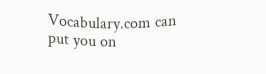Vocabulary.com can put you on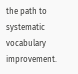the path to systematic vocabulary improvement.